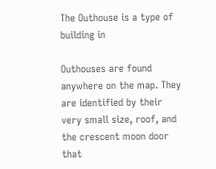The Outhouse is a type of building in

Outhouses are found anywhere on the map. They are identified by their very small size, roof, and the crescent moon door that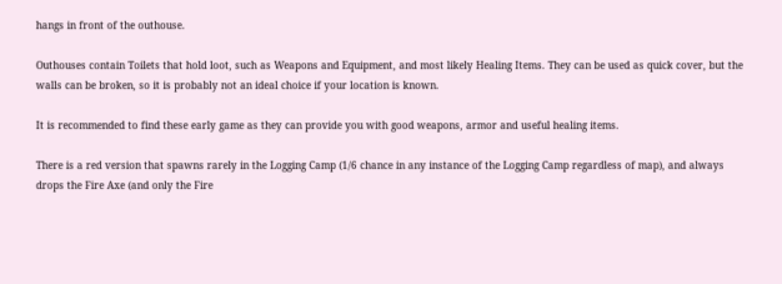hangs in front of the outhouse.

Outhouses contain Toilets that hold loot, such as Weapons and Equipment, and most likely Healing Items. They can be used as quick cover, but the walls can be broken, so it is probably not an ideal choice if your location is known.

It is recommended to find these early game as they can provide you with good weapons, armor and useful healing items.

There is a red version that spawns rarely in the Logging Camp (1/6 chance in any instance of the Logging Camp regardless of map), and always drops the Fire Axe (and only the Fire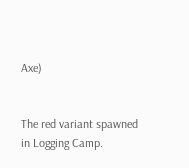Axe)


The red variant spawned in Logging Camp.